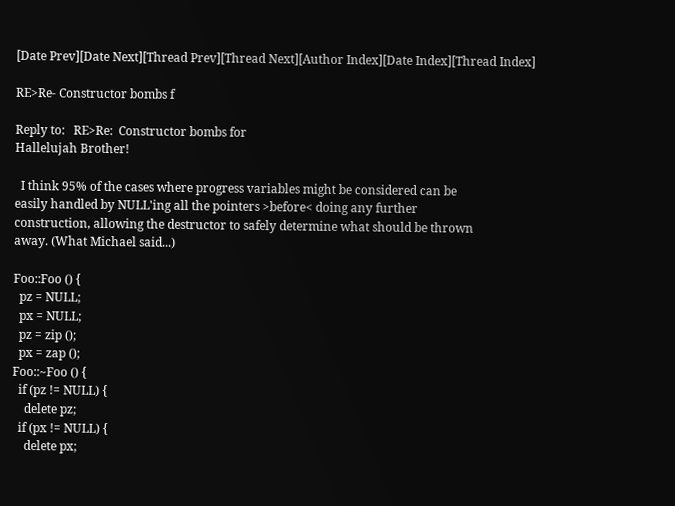[Date Prev][Date Next][Thread Prev][Thread Next][Author Index][Date Index][Thread Index]

RE>Re- Constructor bombs f

Reply to:   RE>Re:  Constructor bombs for
Hallelujah Brother!

  I think 95% of the cases where progress variables might be considered can be
easily handled by NULL'ing all the pointers >before< doing any further
construction, allowing the destructor to safely determine what should be thrown
away. (What Michael said...)

Foo::Foo () {
  pz = NULL;
  px = NULL;
  pz = zip ();
  px = zap ();
Foo::~Foo () {
  if (pz != NULL) {
    delete pz;
  if (px != NULL) {
    delete px;